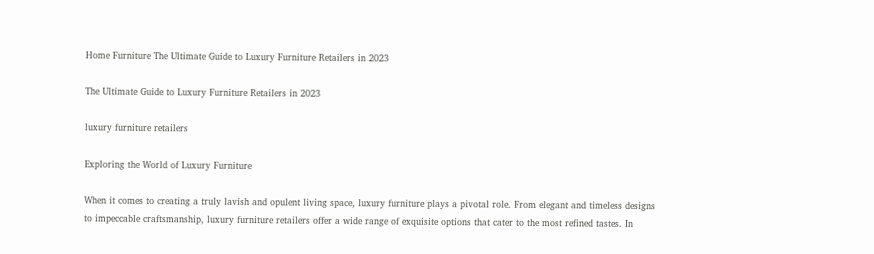Home Furniture The Ultimate Guide to Luxury Furniture Retailers in 2023

The Ultimate Guide to Luxury Furniture Retailers in 2023

luxury furniture retailers

Exploring the World of Luxury Furniture

When it comes to creating a truly lavish and opulent living space, luxury furniture plays a pivotal role. From elegant and timeless designs to impeccable craftsmanship, luxury furniture retailers offer a wide range of exquisite options that cater to the most refined tastes. In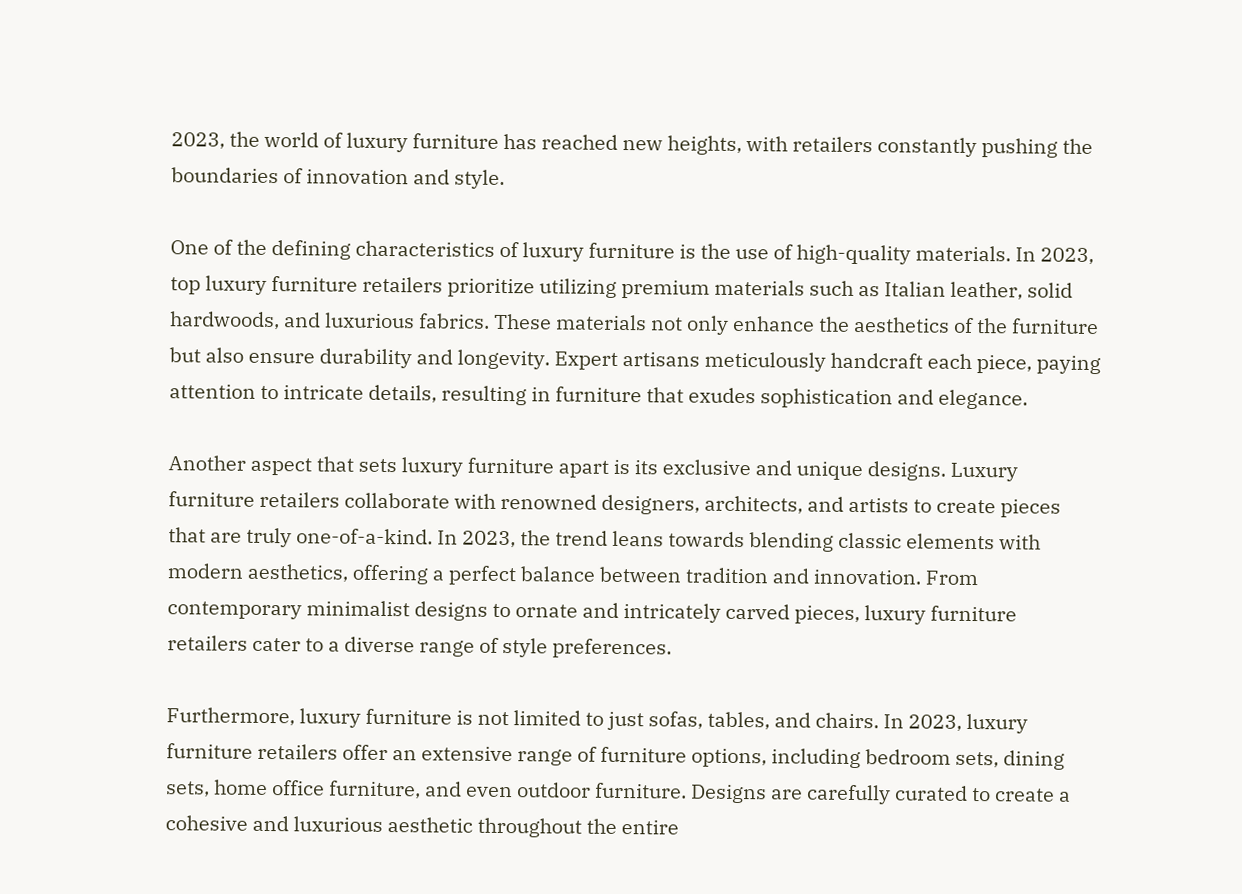2023, the world of luxury furniture has reached new heights, with retailers constantly pushing the boundaries of innovation and style.

One of the defining characteristics of luxury furniture is the use of high-quality materials. In 2023, top luxury furniture retailers prioritize utilizing premium materials such as Italian leather, solid hardwoods, and luxurious fabrics. These materials not only enhance the aesthetics of the furniture but also ensure durability and longevity. Expert artisans meticulously handcraft each piece, paying attention to intricate details, resulting in furniture that exudes sophistication and elegance.

Another aspect that sets luxury furniture apart is its exclusive and unique designs. Luxury furniture retailers collaborate with renowned designers, architects, and artists to create pieces that are truly one-of-a-kind. In 2023, the trend leans towards blending classic elements with modern aesthetics, offering a perfect balance between tradition and innovation. From contemporary minimalist designs to ornate and intricately carved pieces, luxury furniture retailers cater to a diverse range of style preferences.

Furthermore, luxury furniture is not limited to just sofas, tables, and chairs. In 2023, luxury furniture retailers offer an extensive range of furniture options, including bedroom sets, dining sets, home office furniture, and even outdoor furniture. Designs are carefully curated to create a cohesive and luxurious aesthetic throughout the entire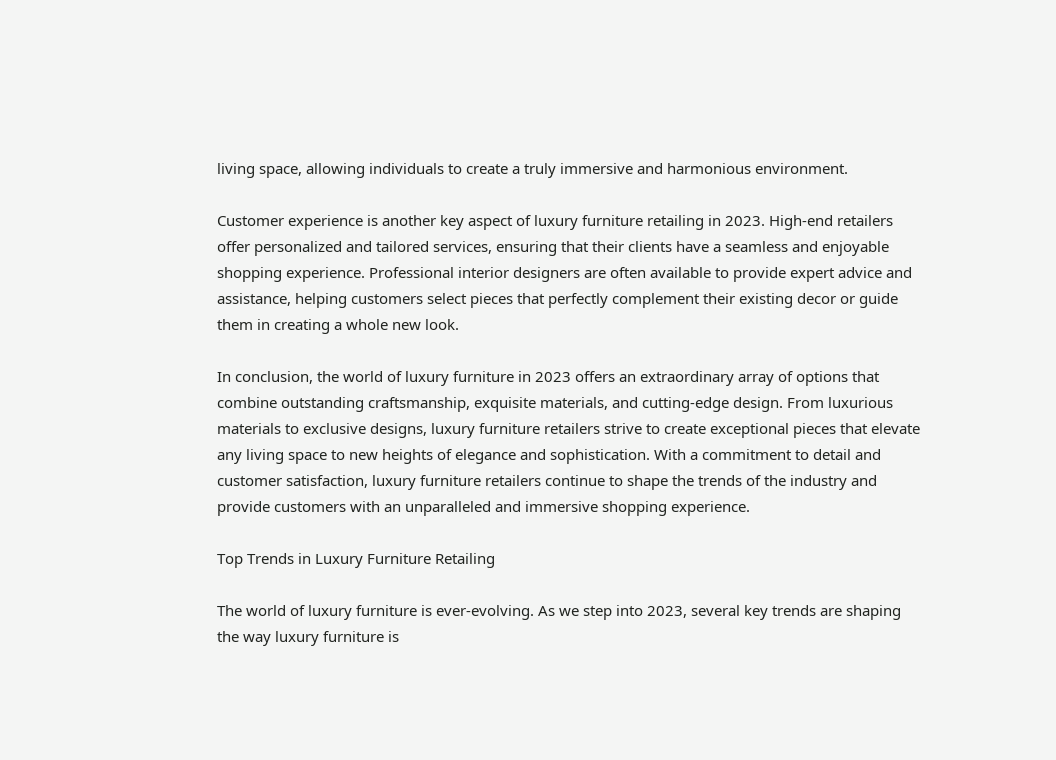living space, allowing individuals to create a truly immersive and harmonious environment.

Customer experience is another key aspect of luxury furniture retailing in 2023. High-end retailers offer personalized and tailored services, ensuring that their clients have a seamless and enjoyable shopping experience. Professional interior designers are often available to provide expert advice and assistance, helping customers select pieces that perfectly complement their existing decor or guide them in creating a whole new look.

In conclusion, the world of luxury furniture in 2023 offers an extraordinary array of options that combine outstanding craftsmanship, exquisite materials, and cutting-edge design. From luxurious materials to exclusive designs, luxury furniture retailers strive to create exceptional pieces that elevate any living space to new heights of elegance and sophistication. With a commitment to detail and customer satisfaction, luxury furniture retailers continue to shape the trends of the industry and provide customers with an unparalleled and immersive shopping experience.

Top Trends in Luxury Furniture Retailing

The world of luxury furniture is ever-evolving. As we step into 2023, several key trends are shaping the way luxury furniture is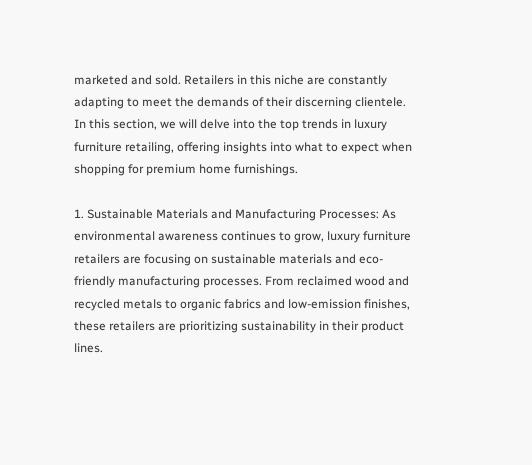marketed and sold. Retailers in this niche are constantly adapting to meet the demands of their discerning clientele. In this section, we will delve into the top trends in luxury furniture retailing, offering insights into what to expect when shopping for premium home furnishings.

1. Sustainable Materials and Manufacturing Processes: As environmental awareness continues to grow, luxury furniture retailers are focusing on sustainable materials and eco-friendly manufacturing processes. From reclaimed wood and recycled metals to organic fabrics and low-emission finishes, these retailers are prioritizing sustainability in their product lines.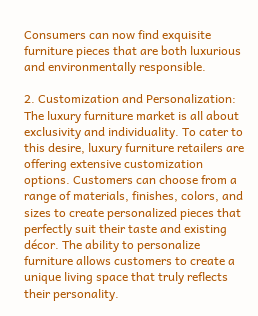Consumers can now find exquisite furniture pieces that are both luxurious and environmentally responsible.

2. Customization and Personalization: The luxury furniture market is all about exclusivity and individuality. To cater to this desire, luxury furniture retailers are offering extensive customization options. Customers can choose from a range of materials, finishes, colors, and sizes to create personalized pieces that perfectly suit their taste and existing décor. The ability to personalize furniture allows customers to create a unique living space that truly reflects their personality.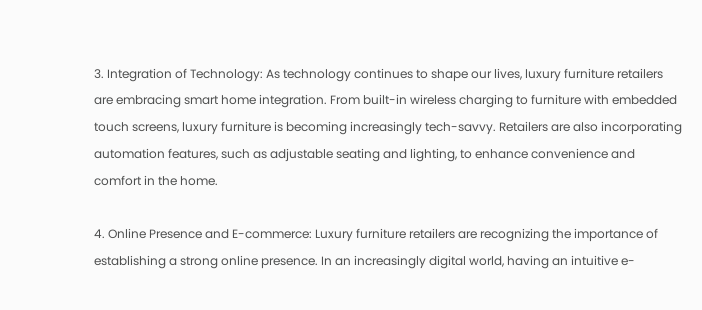3. Integration of Technology: As technology continues to shape our lives, luxury furniture retailers are embracing smart home integration. From built-in wireless charging to furniture with embedded touch screens, luxury furniture is becoming increasingly tech-savvy. Retailers are also incorporating automation features, such as adjustable seating and lighting, to enhance convenience and comfort in the home.

4. Online Presence and E-commerce: Luxury furniture retailers are recognizing the importance of establishing a strong online presence. In an increasingly digital world, having an intuitive e-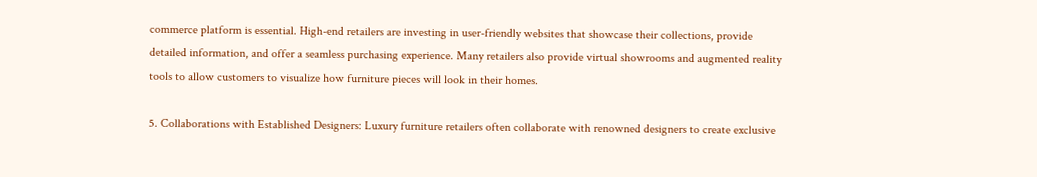commerce platform is essential. High-end retailers are investing in user-friendly websites that showcase their collections, provide detailed information, and offer a seamless purchasing experience. Many retailers also provide virtual showrooms and augmented reality tools to allow customers to visualize how furniture pieces will look in their homes.

5. Collaborations with Established Designers: Luxury furniture retailers often collaborate with renowned designers to create exclusive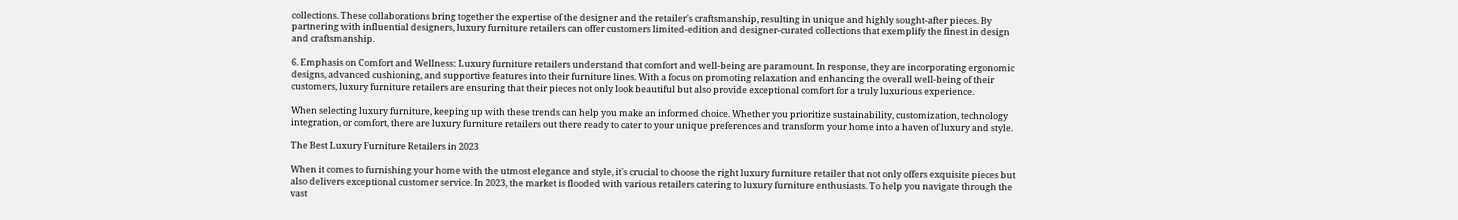collections. These collaborations bring together the expertise of the designer and the retailer's craftsmanship, resulting in unique and highly sought-after pieces. By partnering with influential designers, luxury furniture retailers can offer customers limited-edition and designer-curated collections that exemplify the finest in design and craftsmanship.

6. Emphasis on Comfort and Wellness: Luxury furniture retailers understand that comfort and well-being are paramount. In response, they are incorporating ergonomic designs, advanced cushioning, and supportive features into their furniture lines. With a focus on promoting relaxation and enhancing the overall well-being of their customers, luxury furniture retailers are ensuring that their pieces not only look beautiful but also provide exceptional comfort for a truly luxurious experience.

When selecting luxury furniture, keeping up with these trends can help you make an informed choice. Whether you prioritize sustainability, customization, technology integration, or comfort, there are luxury furniture retailers out there ready to cater to your unique preferences and transform your home into a haven of luxury and style.

The Best Luxury Furniture Retailers in 2023

When it comes to furnishing your home with the utmost elegance and style, it's crucial to choose the right luxury furniture retailer that not only offers exquisite pieces but also delivers exceptional customer service. In 2023, the market is flooded with various retailers catering to luxury furniture enthusiasts. To help you navigate through the vast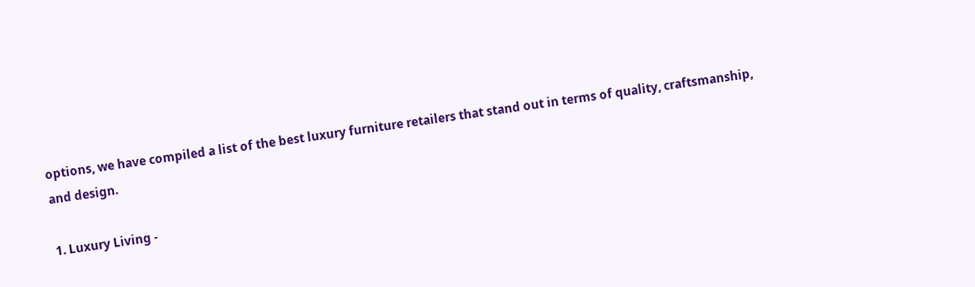options, we have compiled a list of the best luxury furniture retailers that stand out in terms of quality, craftsmanship, and design.

1. Luxury Living -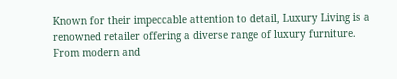Known for their impeccable attention to detail, Luxury Living is a renowned retailer offering a diverse range of luxury furniture. From modern and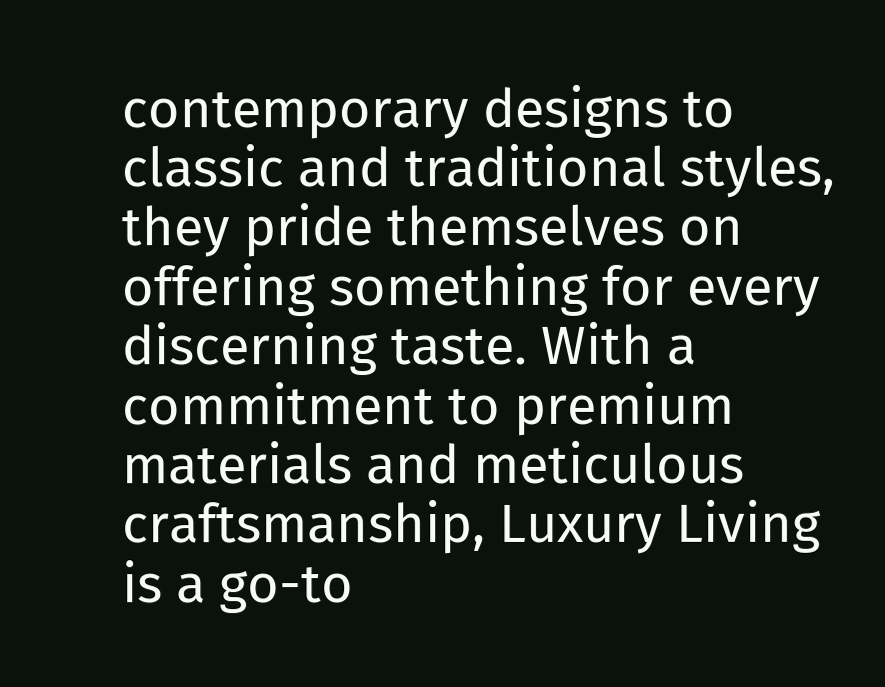contemporary designs to classic and traditional styles, they pride themselves on offering something for every discerning taste. With a commitment to premium materials and meticulous craftsmanship, Luxury Living is a go-to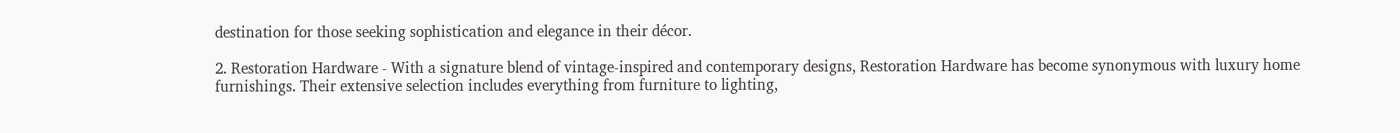destination for those seeking sophistication and elegance in their décor.

2. Restoration Hardware - With a signature blend of vintage-inspired and contemporary designs, Restoration Hardware has become synonymous with luxury home furnishings. Their extensive selection includes everything from furniture to lighting,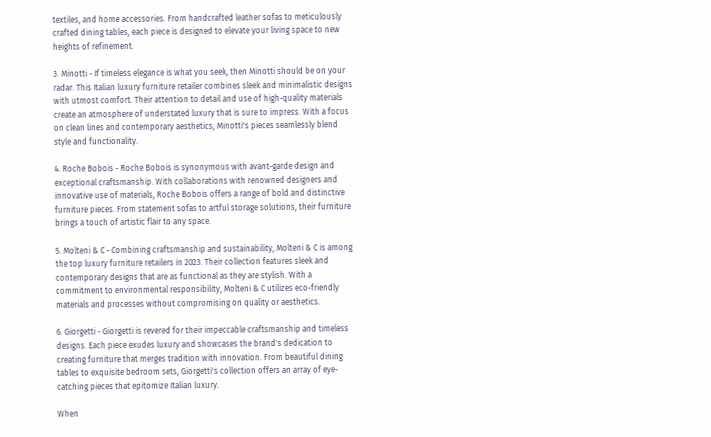textiles, and home accessories. From handcrafted leather sofas to meticulously crafted dining tables, each piece is designed to elevate your living space to new heights of refinement.

3. Minotti - If timeless elegance is what you seek, then Minotti should be on your radar. This Italian luxury furniture retailer combines sleek and minimalistic designs with utmost comfort. Their attention to detail and use of high-quality materials create an atmosphere of understated luxury that is sure to impress. With a focus on clean lines and contemporary aesthetics, Minotti's pieces seamlessly blend style and functionality.

4. Roche Bobois - Roche Bobois is synonymous with avant-garde design and exceptional craftsmanship. With collaborations with renowned designers and innovative use of materials, Roche Bobois offers a range of bold and distinctive furniture pieces. From statement sofas to artful storage solutions, their furniture brings a touch of artistic flair to any space.

5. Molteni & C - Combining craftsmanship and sustainability, Molteni & C is among the top luxury furniture retailers in 2023. Their collection features sleek and contemporary designs that are as functional as they are stylish. With a commitment to environmental responsibility, Molteni & C utilizes eco-friendly materials and processes without compromising on quality or aesthetics.

6. Giorgetti - Giorgetti is revered for their impeccable craftsmanship and timeless designs. Each piece exudes luxury and showcases the brand's dedication to creating furniture that merges tradition with innovation. From beautiful dining tables to exquisite bedroom sets, Giorgetti's collection offers an array of eye-catching pieces that epitomize Italian luxury.

When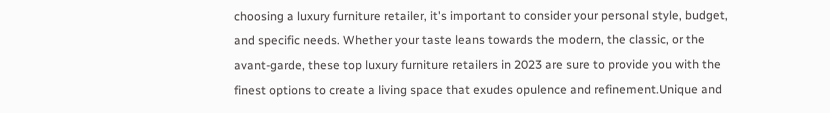choosing a luxury furniture retailer, it's important to consider your personal style, budget, and specific needs. Whether your taste leans towards the modern, the classic, or the avant-garde, these top luxury furniture retailers in 2023 are sure to provide you with the finest options to create a living space that exudes opulence and refinement.Unique and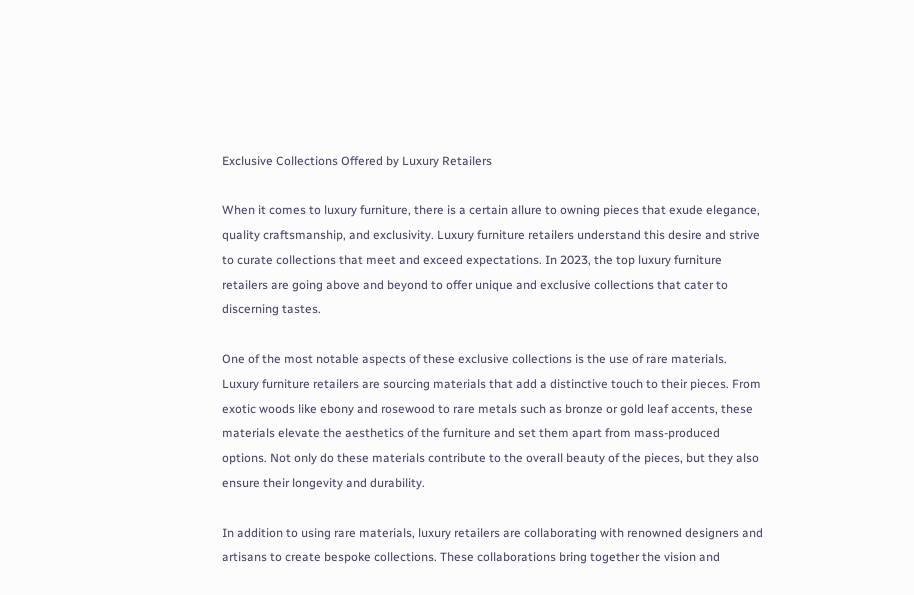Exclusive Collections Offered by Luxury Retailers

When it comes to luxury furniture, there is a certain allure to owning pieces that exude elegance, quality craftsmanship, and exclusivity. Luxury furniture retailers understand this desire and strive to curate collections that meet and exceed expectations. In 2023, the top luxury furniture retailers are going above and beyond to offer unique and exclusive collections that cater to discerning tastes.

One of the most notable aspects of these exclusive collections is the use of rare materials. Luxury furniture retailers are sourcing materials that add a distinctive touch to their pieces. From exotic woods like ebony and rosewood to rare metals such as bronze or gold leaf accents, these materials elevate the aesthetics of the furniture and set them apart from mass-produced options. Not only do these materials contribute to the overall beauty of the pieces, but they also ensure their longevity and durability.

In addition to using rare materials, luxury retailers are collaborating with renowned designers and artisans to create bespoke collections. These collaborations bring together the vision and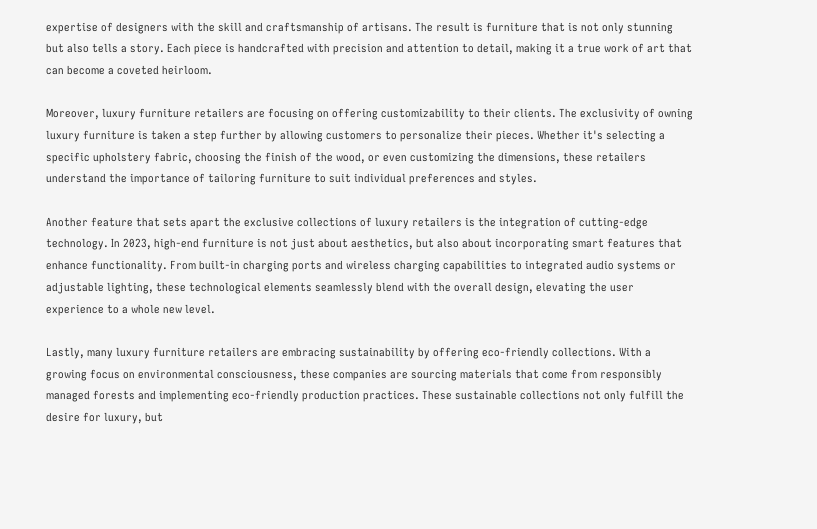expertise of designers with the skill and craftsmanship of artisans. The result is furniture that is not only stunning but also tells a story. Each piece is handcrafted with precision and attention to detail, making it a true work of art that can become a coveted heirloom.

Moreover, luxury furniture retailers are focusing on offering customizability to their clients. The exclusivity of owning luxury furniture is taken a step further by allowing customers to personalize their pieces. Whether it's selecting a specific upholstery fabric, choosing the finish of the wood, or even customizing the dimensions, these retailers understand the importance of tailoring furniture to suit individual preferences and styles.

Another feature that sets apart the exclusive collections of luxury retailers is the integration of cutting-edge technology. In 2023, high-end furniture is not just about aesthetics, but also about incorporating smart features that enhance functionality. From built-in charging ports and wireless charging capabilities to integrated audio systems or adjustable lighting, these technological elements seamlessly blend with the overall design, elevating the user experience to a whole new level.

Lastly, many luxury furniture retailers are embracing sustainability by offering eco-friendly collections. With a growing focus on environmental consciousness, these companies are sourcing materials that come from responsibly managed forests and implementing eco-friendly production practices. These sustainable collections not only fulfill the desire for luxury, but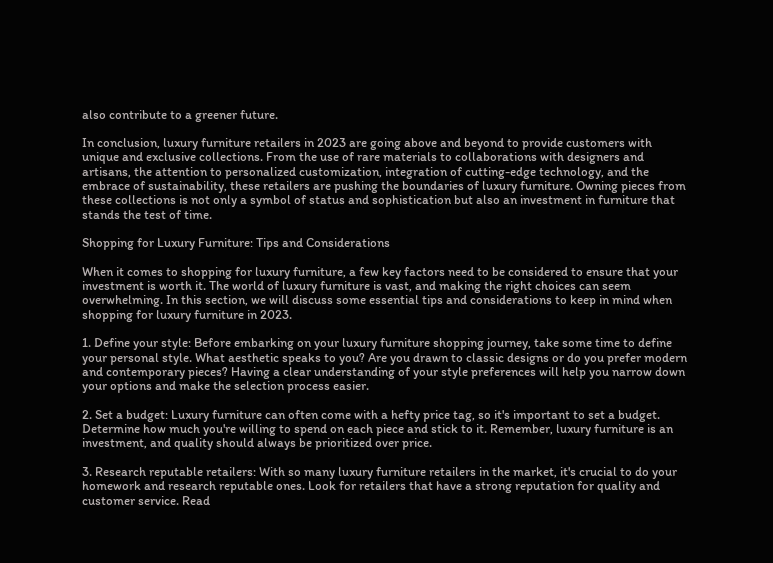also contribute to a greener future.

In conclusion, luxury furniture retailers in 2023 are going above and beyond to provide customers with unique and exclusive collections. From the use of rare materials to collaborations with designers and artisans, the attention to personalized customization, integration of cutting-edge technology, and the embrace of sustainability, these retailers are pushing the boundaries of luxury furniture. Owning pieces from these collections is not only a symbol of status and sophistication but also an investment in furniture that stands the test of time.

Shopping for Luxury Furniture: Tips and Considerations

When it comes to shopping for luxury furniture, a few key factors need to be considered to ensure that your investment is worth it. The world of luxury furniture is vast, and making the right choices can seem overwhelming. In this section, we will discuss some essential tips and considerations to keep in mind when shopping for luxury furniture in 2023.

1. Define your style: Before embarking on your luxury furniture shopping journey, take some time to define your personal style. What aesthetic speaks to you? Are you drawn to classic designs or do you prefer modern and contemporary pieces? Having a clear understanding of your style preferences will help you narrow down your options and make the selection process easier.

2. Set a budget: Luxury furniture can often come with a hefty price tag, so it's important to set a budget. Determine how much you're willing to spend on each piece and stick to it. Remember, luxury furniture is an investment, and quality should always be prioritized over price.

3. Research reputable retailers: With so many luxury furniture retailers in the market, it's crucial to do your homework and research reputable ones. Look for retailers that have a strong reputation for quality and customer service. Read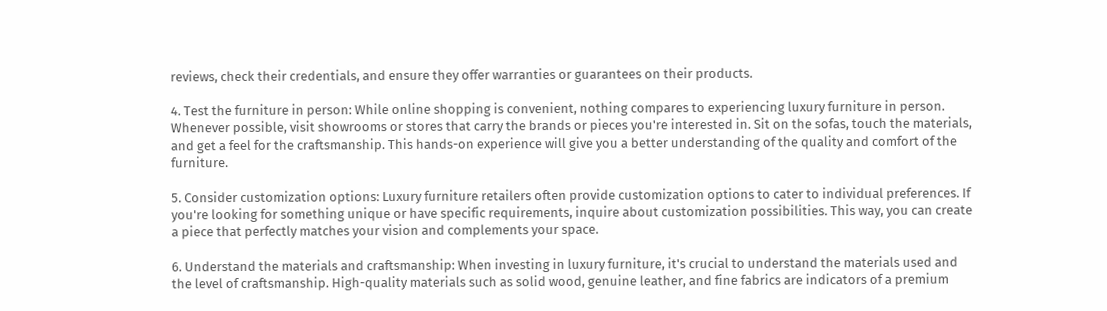reviews, check their credentials, and ensure they offer warranties or guarantees on their products.

4. Test the furniture in person: While online shopping is convenient, nothing compares to experiencing luxury furniture in person. Whenever possible, visit showrooms or stores that carry the brands or pieces you're interested in. Sit on the sofas, touch the materials, and get a feel for the craftsmanship. This hands-on experience will give you a better understanding of the quality and comfort of the furniture.

5. Consider customization options: Luxury furniture retailers often provide customization options to cater to individual preferences. If you're looking for something unique or have specific requirements, inquire about customization possibilities. This way, you can create a piece that perfectly matches your vision and complements your space.

6. Understand the materials and craftsmanship: When investing in luxury furniture, it's crucial to understand the materials used and the level of craftsmanship. High-quality materials such as solid wood, genuine leather, and fine fabrics are indicators of a premium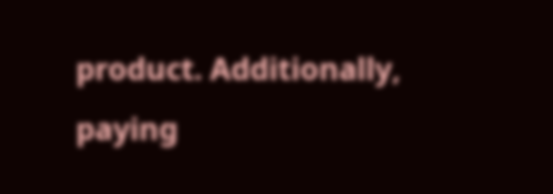product. Additionally, paying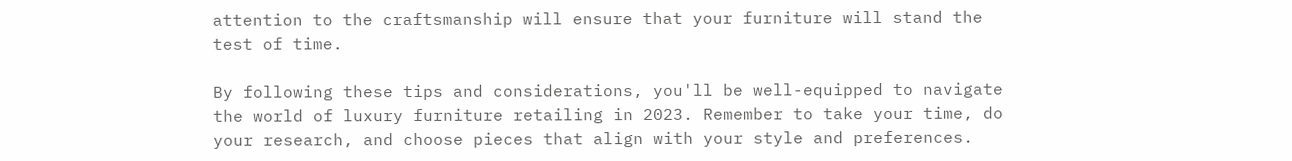attention to the craftsmanship will ensure that your furniture will stand the test of time.

By following these tips and considerations, you'll be well-equipped to navigate the world of luxury furniture retailing in 2023. Remember to take your time, do your research, and choose pieces that align with your style and preferences.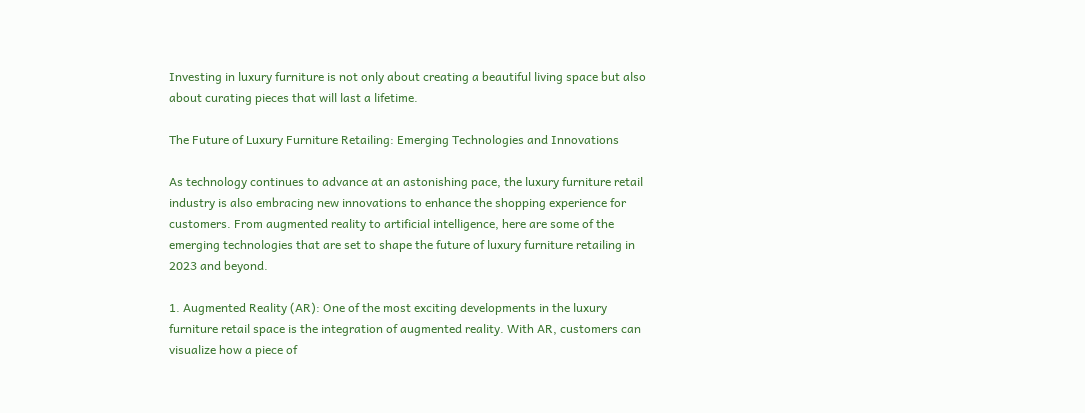Investing in luxury furniture is not only about creating a beautiful living space but also about curating pieces that will last a lifetime.

The Future of Luxury Furniture Retailing: Emerging Technologies and Innovations

As technology continues to advance at an astonishing pace, the luxury furniture retail industry is also embracing new innovations to enhance the shopping experience for customers. From augmented reality to artificial intelligence, here are some of the emerging technologies that are set to shape the future of luxury furniture retailing in 2023 and beyond.

1. Augmented Reality (AR): One of the most exciting developments in the luxury furniture retail space is the integration of augmented reality. With AR, customers can visualize how a piece of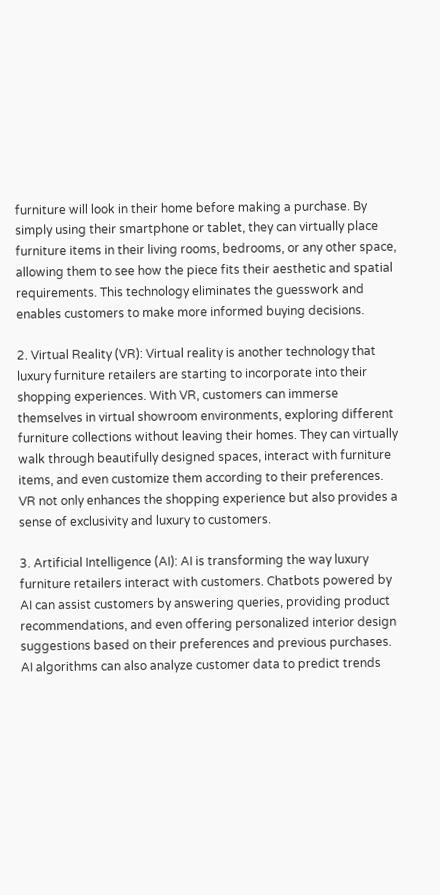furniture will look in their home before making a purchase. By simply using their smartphone or tablet, they can virtually place furniture items in their living rooms, bedrooms, or any other space, allowing them to see how the piece fits their aesthetic and spatial requirements. This technology eliminates the guesswork and enables customers to make more informed buying decisions.

2. Virtual Reality (VR): Virtual reality is another technology that luxury furniture retailers are starting to incorporate into their shopping experiences. With VR, customers can immerse themselves in virtual showroom environments, exploring different furniture collections without leaving their homes. They can virtually walk through beautifully designed spaces, interact with furniture items, and even customize them according to their preferences. VR not only enhances the shopping experience but also provides a sense of exclusivity and luxury to customers.

3. Artificial Intelligence (AI): AI is transforming the way luxury furniture retailers interact with customers. Chatbots powered by AI can assist customers by answering queries, providing product recommendations, and even offering personalized interior design suggestions based on their preferences and previous purchases. AI algorithms can also analyze customer data to predict trends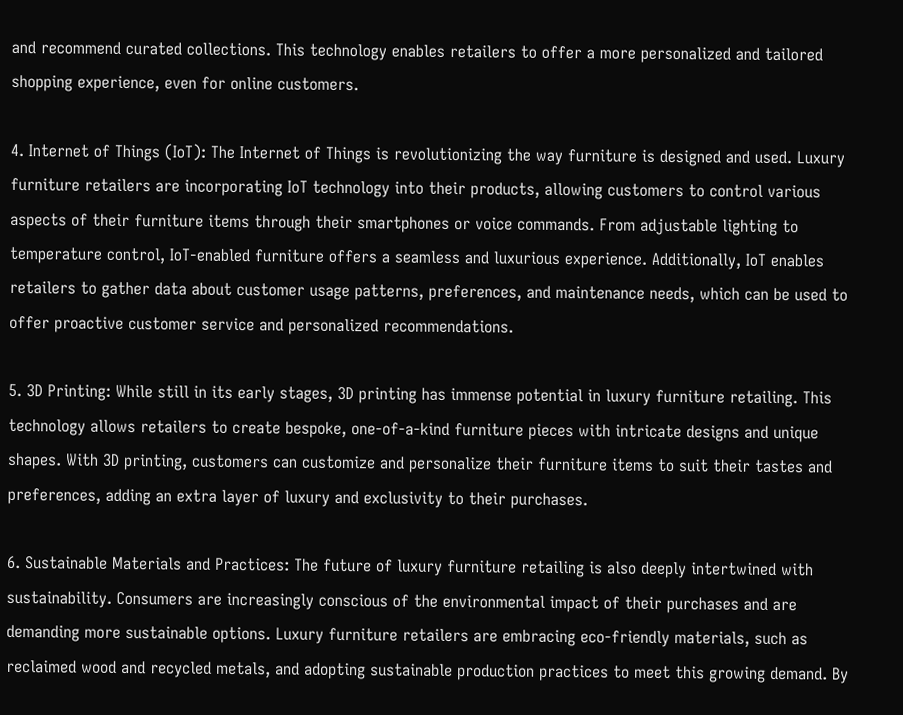and recommend curated collections. This technology enables retailers to offer a more personalized and tailored shopping experience, even for online customers.

4. Internet of Things (IoT): The Internet of Things is revolutionizing the way furniture is designed and used. Luxury furniture retailers are incorporating IoT technology into their products, allowing customers to control various aspects of their furniture items through their smartphones or voice commands. From adjustable lighting to temperature control, IoT-enabled furniture offers a seamless and luxurious experience. Additionally, IoT enables retailers to gather data about customer usage patterns, preferences, and maintenance needs, which can be used to offer proactive customer service and personalized recommendations.

5. 3D Printing: While still in its early stages, 3D printing has immense potential in luxury furniture retailing. This technology allows retailers to create bespoke, one-of-a-kind furniture pieces with intricate designs and unique shapes. With 3D printing, customers can customize and personalize their furniture items to suit their tastes and preferences, adding an extra layer of luxury and exclusivity to their purchases.

6. Sustainable Materials and Practices: The future of luxury furniture retailing is also deeply intertwined with sustainability. Consumers are increasingly conscious of the environmental impact of their purchases and are demanding more sustainable options. Luxury furniture retailers are embracing eco-friendly materials, such as reclaimed wood and recycled metals, and adopting sustainable production practices to meet this growing demand. By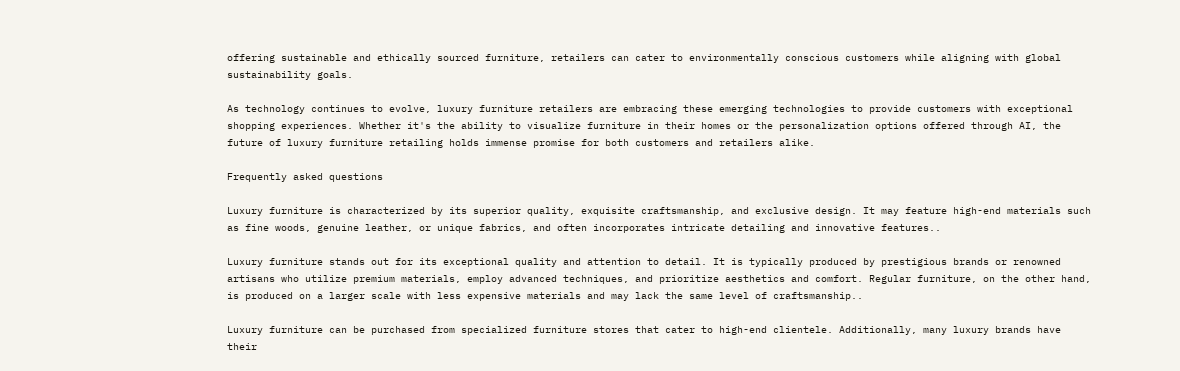offering sustainable and ethically sourced furniture, retailers can cater to environmentally conscious customers while aligning with global sustainability goals.

As technology continues to evolve, luxury furniture retailers are embracing these emerging technologies to provide customers with exceptional shopping experiences. Whether it's the ability to visualize furniture in their homes or the personalization options offered through AI, the future of luxury furniture retailing holds immense promise for both customers and retailers alike.

Frequently asked questions

Luxury furniture is characterized by its superior quality, exquisite craftsmanship, and exclusive design. It may feature high-end materials such as fine woods, genuine leather, or unique fabrics, and often incorporates intricate detailing and innovative features..

Luxury furniture stands out for its exceptional quality and attention to detail. It is typically produced by prestigious brands or renowned artisans who utilize premium materials, employ advanced techniques, and prioritize aesthetics and comfort. Regular furniture, on the other hand, is produced on a larger scale with less expensive materials and may lack the same level of craftsmanship..

Luxury furniture can be purchased from specialized furniture stores that cater to high-end clientele. Additionally, many luxury brands have their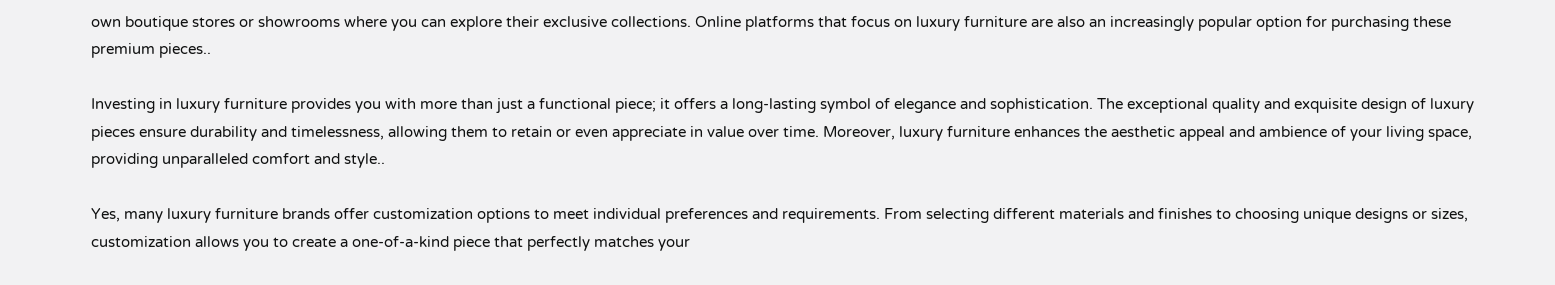own boutique stores or showrooms where you can explore their exclusive collections. Online platforms that focus on luxury furniture are also an increasingly popular option for purchasing these premium pieces..

Investing in luxury furniture provides you with more than just a functional piece; it offers a long-lasting symbol of elegance and sophistication. The exceptional quality and exquisite design of luxury pieces ensure durability and timelessness, allowing them to retain or even appreciate in value over time. Moreover, luxury furniture enhances the aesthetic appeal and ambience of your living space, providing unparalleled comfort and style..

Yes, many luxury furniture brands offer customization options to meet individual preferences and requirements. From selecting different materials and finishes to choosing unique designs or sizes, customization allows you to create a one-of-a-kind piece that perfectly matches your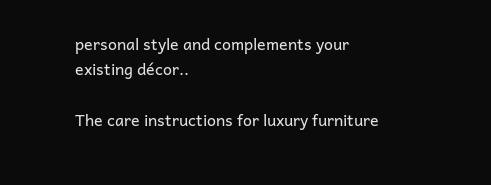personal style and complements your existing décor..

The care instructions for luxury furniture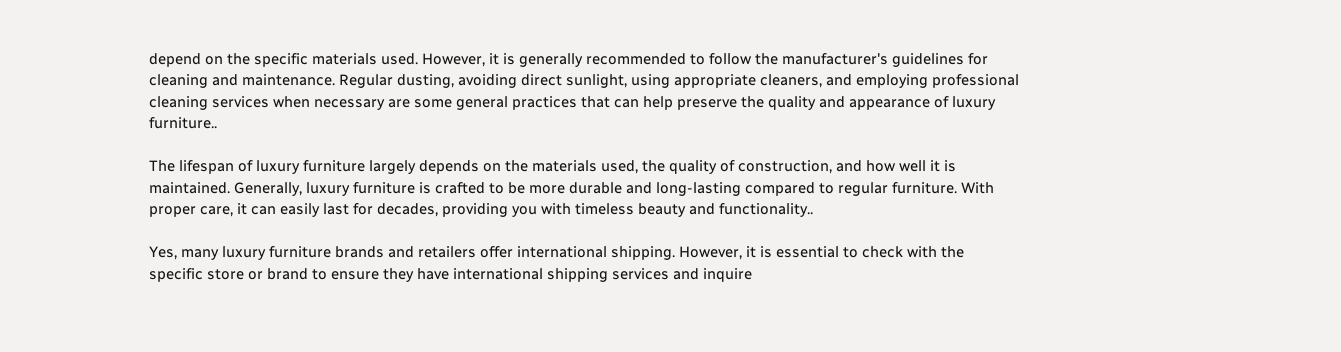depend on the specific materials used. However, it is generally recommended to follow the manufacturer's guidelines for cleaning and maintenance. Regular dusting, avoiding direct sunlight, using appropriate cleaners, and employing professional cleaning services when necessary are some general practices that can help preserve the quality and appearance of luxury furniture..

The lifespan of luxury furniture largely depends on the materials used, the quality of construction, and how well it is maintained. Generally, luxury furniture is crafted to be more durable and long-lasting compared to regular furniture. With proper care, it can easily last for decades, providing you with timeless beauty and functionality..

Yes, many luxury furniture brands and retailers offer international shipping. However, it is essential to check with the specific store or brand to ensure they have international shipping services and inquire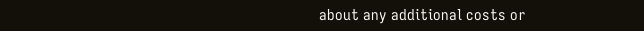about any additional costs or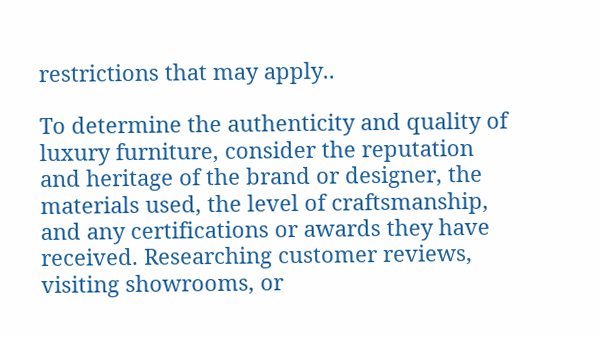restrictions that may apply..

To determine the authenticity and quality of luxury furniture, consider the reputation and heritage of the brand or designer, the materials used, the level of craftsmanship, and any certifications or awards they have received. Researching customer reviews, visiting showrooms, or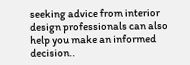seeking advice from interior design professionals can also help you make an informed decision..